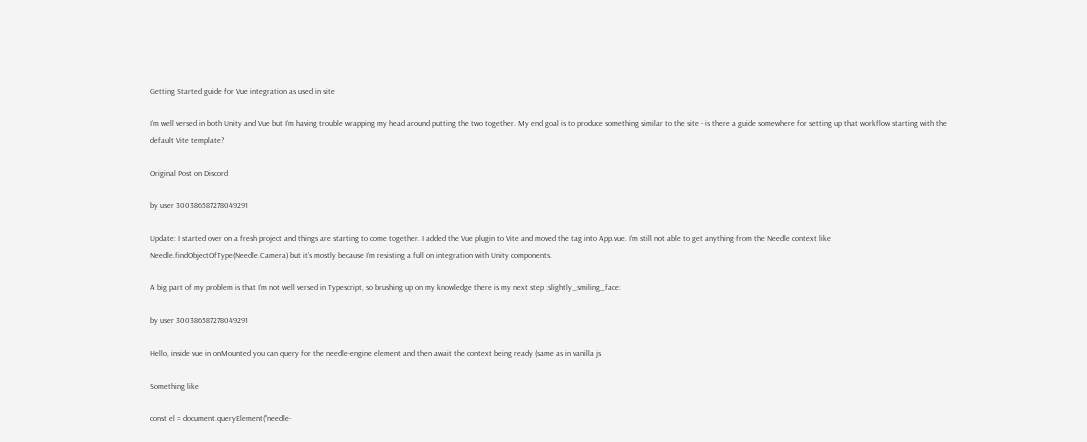Getting Started guide for Vue integration as used in site

I’m well versed in both Unity and Vue but I’m having trouble wrapping my head around putting the two together. My end goal is to produce something similar to the site - is there a guide somewhere for setting up that workflow starting with the default Vite template?

Original Post on Discord

by user 300386587278049291

Update: I started over on a fresh project and things are starting to come together. I added the Vue plugin to Vite and moved the tag into App.vue. I’m still not able to get anything from the Needle context like Needle.findObjectOfType(Needle.Camera) but it’s mostly because I’m resisting a full on integration with Unity components.

A big part of my problem is that I’m not well versed in Typescript, so brushing up on my knowledge there is my next step :slightly_smiling_face:

by user 300386587278049291

Hello, inside vue in onMounted you can query for the needle-engine element and then await the context being ready (same as in vanilla js

Something like

const el = document.queryElement("needle-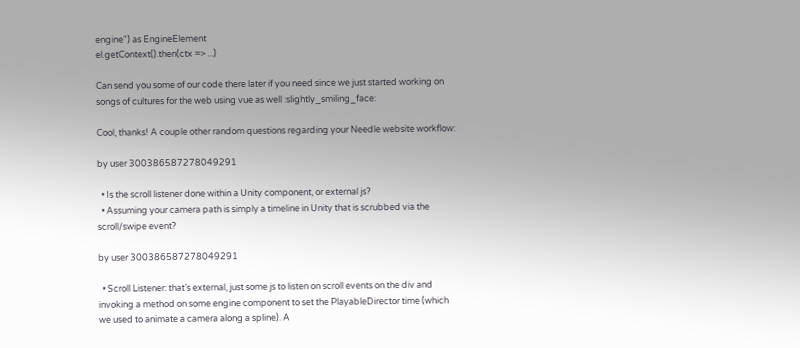engine") as EngineElement
el.getContext().then(ctx => ...)

Can send you some of our code there later if you need since we just started working on songs of cultures for the web using vue as well :slightly_smiling_face:

Cool, thanks! A couple other random questions regarding your Needle website workflow:

by user 300386587278049291

  • Is the scroll listener done within a Unity component, or external js?
  • Assuming your camera path is simply a timeline in Unity that is scrubbed via the scroll/swipe event?

by user 300386587278049291

  • Scroll Listener: that’s external, just some js to listen on scroll events on the div and invoking a method on some engine component to set the PlayableDirector time (which we used to animate a camera along a spline). A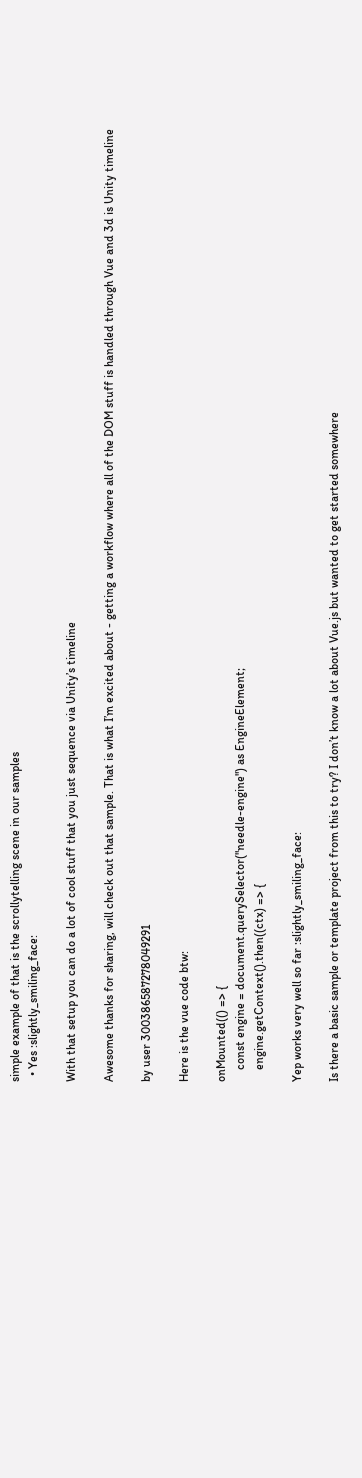simple example of that is the scrollytelling scene in our samples
  • Yes :slightly_smiling_face:

With that setup you can do a lot of cool stuff that you just sequence via Unity’s timeline

Awesome thanks for sharing, will check out that sample. That is what I’m excited about - getting a workflow where all of the DOM stuff is handled through Vue and 3d is Unity timeline

by user 300386587278049291

Here is the vue code btw:

onMounted(() => {
    const engine = document.querySelector("needle-engine") as EngineElement;
    engine.getContext().then((ctx) => {

Yep works very well so far :slightly_smiling_face:

Is there a basic sample or template project from this to try? I don’t know a lot about Vue.js but wanted to get started somewhere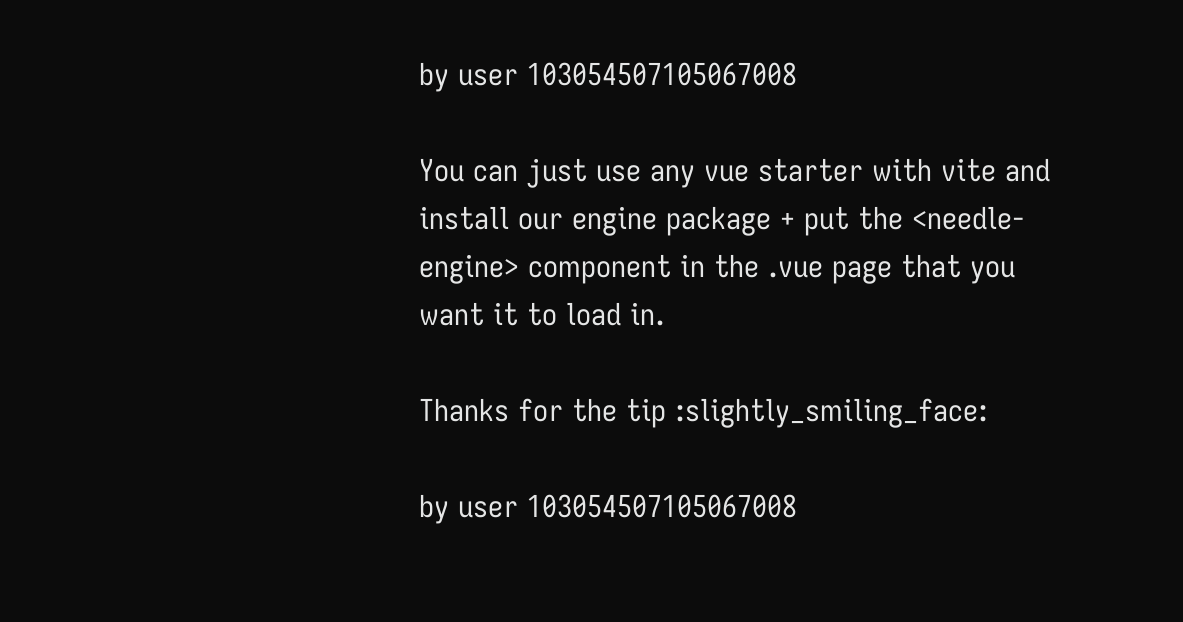by user 103054507105067008

You can just use any vue starter with vite and install our engine package + put the <needle-engine> component in the .vue page that you want it to load in.

Thanks for the tip :slightly_smiling_face:

by user 103054507105067008